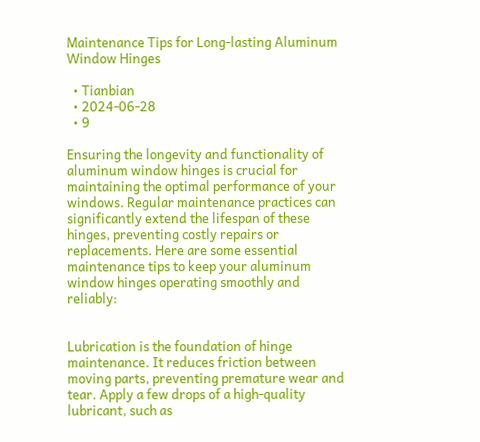Maintenance Tips for Long-lasting Aluminum Window Hinges

  • Tianbian
  • 2024-06-28
  • 9

Ensuring the longevity and functionality of aluminum window hinges is crucial for maintaining the optimal performance of your windows. Regular maintenance practices can significantly extend the lifespan of these hinges, preventing costly repairs or replacements. Here are some essential maintenance tips to keep your aluminum window hinges operating smoothly and reliably:


Lubrication is the foundation of hinge maintenance. It reduces friction between moving parts, preventing premature wear and tear. Apply a few drops of a high-quality lubricant, such as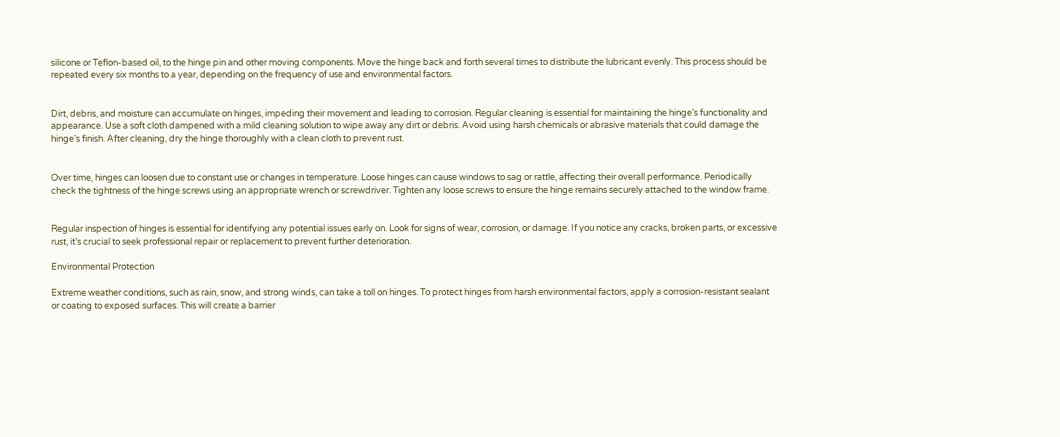silicone or Teflon-based oil, to the hinge pin and other moving components. Move the hinge back and forth several times to distribute the lubricant evenly. This process should be repeated every six months to a year, depending on the frequency of use and environmental factors.


Dirt, debris, and moisture can accumulate on hinges, impeding their movement and leading to corrosion. Regular cleaning is essential for maintaining the hinge’s functionality and appearance. Use a soft cloth dampened with a mild cleaning solution to wipe away any dirt or debris. Avoid using harsh chemicals or abrasive materials that could damage the hinge’s finish. After cleaning, dry the hinge thoroughly with a clean cloth to prevent rust.


Over time, hinges can loosen due to constant use or changes in temperature. Loose hinges can cause windows to sag or rattle, affecting their overall performance. Periodically check the tightness of the hinge screws using an appropriate wrench or screwdriver. Tighten any loose screws to ensure the hinge remains securely attached to the window frame.


Regular inspection of hinges is essential for identifying any potential issues early on. Look for signs of wear, corrosion, or damage. If you notice any cracks, broken parts, or excessive rust, it’s crucial to seek professional repair or replacement to prevent further deterioration.

Environmental Protection

Extreme weather conditions, such as rain, snow, and strong winds, can take a toll on hinges. To protect hinges from harsh environmental factors, apply a corrosion-resistant sealant or coating to exposed surfaces. This will create a barrier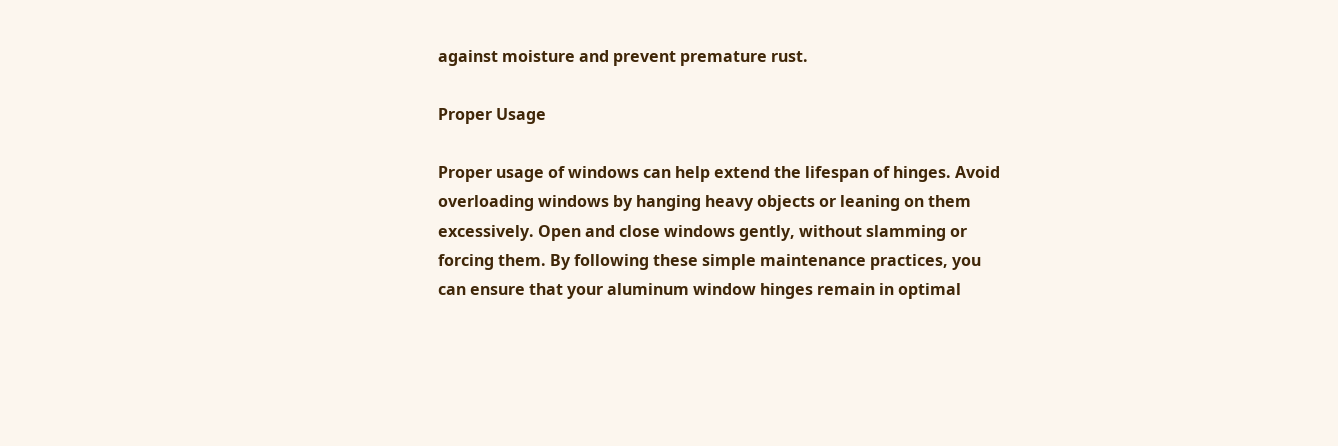against moisture and prevent premature rust.

Proper Usage

Proper usage of windows can help extend the lifespan of hinges. Avoid overloading windows by hanging heavy objects or leaning on them excessively. Open and close windows gently, without slamming or forcing them. By following these simple maintenance practices, you can ensure that your aluminum window hinges remain in optimal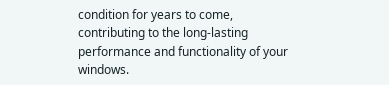condition for years to come, contributing to the long-lasting performance and functionality of your windows.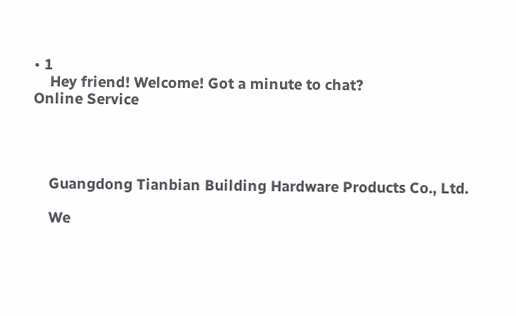• 1
    Hey friend! Welcome! Got a minute to chat?
Online Service




    Guangdong Tianbian Building Hardware Products Co., Ltd.

    We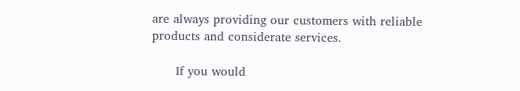are always providing our customers with reliable products and considerate services.

      If you would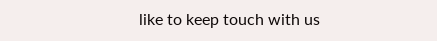like to keep touch with us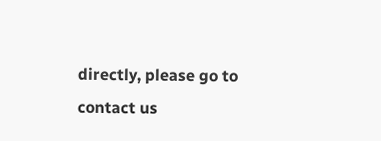directly, please go to contact us